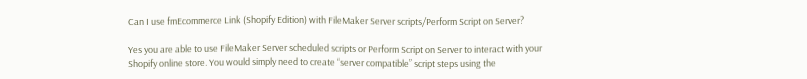Can I use fmEcommerce Link (Shopify Edition) with FileMaker Server scripts/Perform Script on Server?

Yes you are able to use FileMaker Server scheduled scripts or Perform Script on Server to interact with your Shopify online store. You would simply need to create “server compatible” script steps using the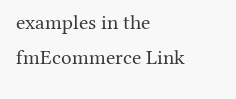examples in the fmEcommerce Link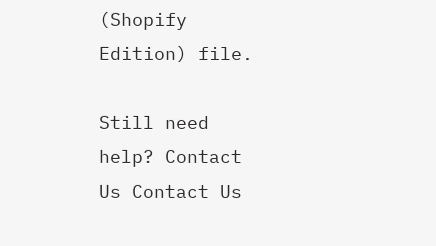(Shopify Edition) file.

Still need help? Contact Us Contact Us